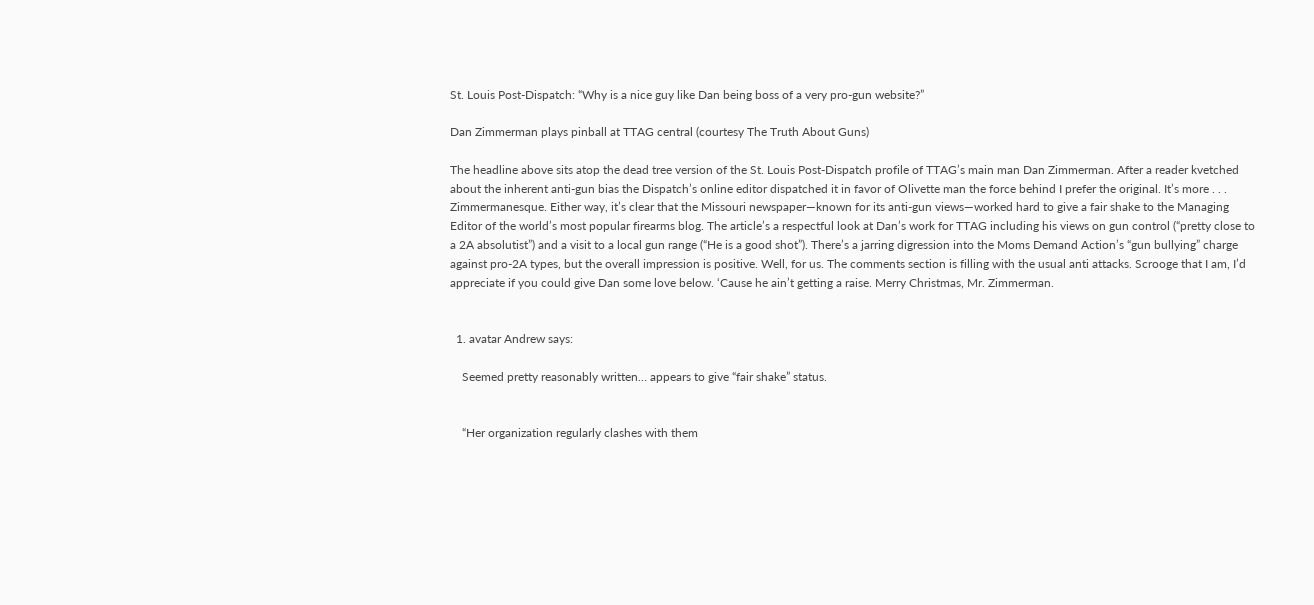St. Louis Post-Dispatch: “Why is a nice guy like Dan being boss of a very pro-gun website?”

Dan Zimmerman plays pinball at TTAG central (courtesy The Truth About Guns)

The headline above sits atop the dead tree version of the St. Louis Post-Dispatch profile of TTAG’s main man Dan Zimmerman. After a reader kvetched about the inherent anti-gun bias the Dispatch’s online editor dispatched it in favor of Olivette man the force behind I prefer the original. It’s more . . . Zimmermanesque. Either way, it’s clear that the Missouri newspaper—known for its anti-gun views—worked hard to give a fair shake to the Managing Editor of the world’s most popular firearms blog. The article’s a respectful look at Dan’s work for TTAG including his views on gun control (“pretty close to a 2A absolutist”) and a visit to a local gun range (“He is a good shot”). There’s a jarring digression into the Moms Demand Action’s “gun bullying” charge against pro-2A types, but the overall impression is positive. Well, for us. The comments section is filling with the usual anti attacks. Scrooge that I am, I’d appreciate if you could give Dan some love below. ‘Cause he ain’t getting a raise. Merry Christmas, Mr. Zimmerman.


  1. avatar Andrew says:

    Seemed pretty reasonably written… appears to give “fair shake” status.


    “Her organization regularly clashes with them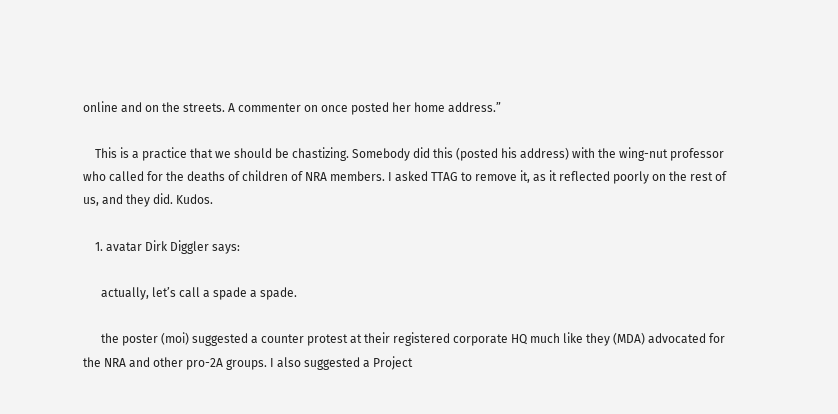online and on the streets. A commenter on once posted her home address.”

    This is a practice that we should be chastizing. Somebody did this (posted his address) with the wing-nut professor who called for the deaths of children of NRA members. I asked TTAG to remove it, as it reflected poorly on the rest of us, and they did. Kudos.

    1. avatar Dirk Diggler says:

      actually, let’s call a spade a spade.

      the poster (moi) suggested a counter protest at their registered corporate HQ much like they (MDA) advocated for the NRA and other pro-2A groups. I also suggested a Project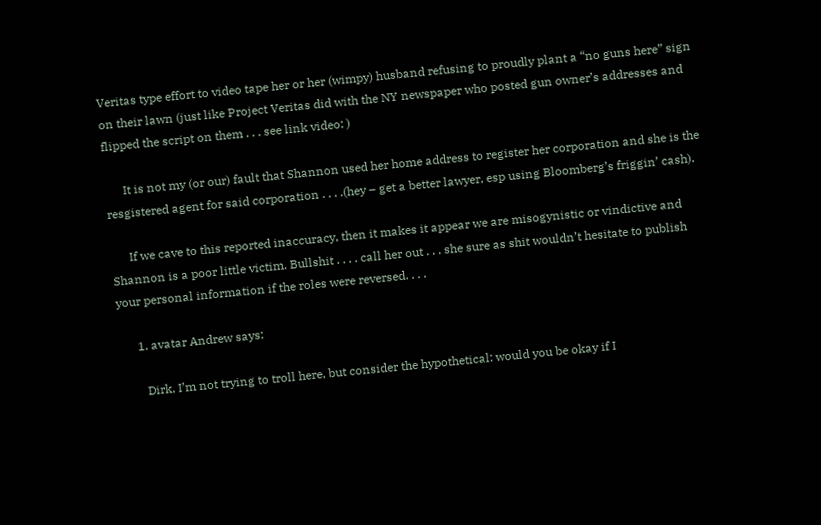Veritas type effort to video tape her or her (wimpy) husband refusing to proudly plant a “no guns here” sign on their lawn (just like Project Veritas did with the NY newspaper who posted gun owner’s addresses and flipped the script on them . . . see link video: )

      It is not my (or our) fault that Shannon used her home address to register her corporation and she is the resgistered agent for said corporation . . . .(hey – get a better lawyer, esp using Bloomberg’s friggin’ cash).

      If we cave to this reported inaccuracy, then it makes it appear we are misogynistic or vindictive and Shannon is a poor little victim. Bullshit . . . . call her out . . . she sure as shit wouldn’t hesitate to publish your personal information if the roles were reversed. . . .

      1. avatar Andrew says:

        Dirk, I’m not trying to troll here, but consider the hypothetical: would you be okay if I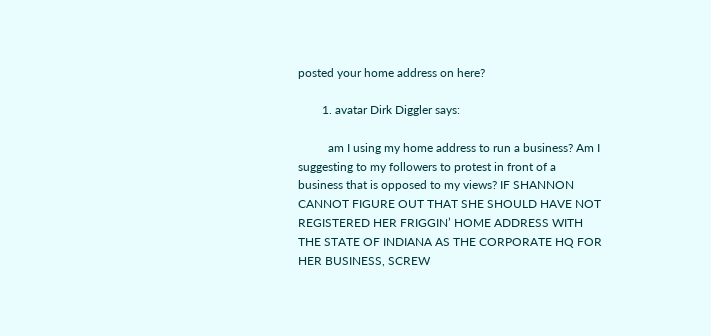posted your home address on here?

        1. avatar Dirk Diggler says:

          am I using my home address to run a business? Am I suggesting to my followers to protest in front of a business that is opposed to my views? IF SHANNON CANNOT FIGURE OUT THAT SHE SHOULD HAVE NOT REGISTERED HER FRIGGIN’ HOME ADDRESS WITH THE STATE OF INDIANA AS THE CORPORATE HQ FOR HER BUSINESS, SCREW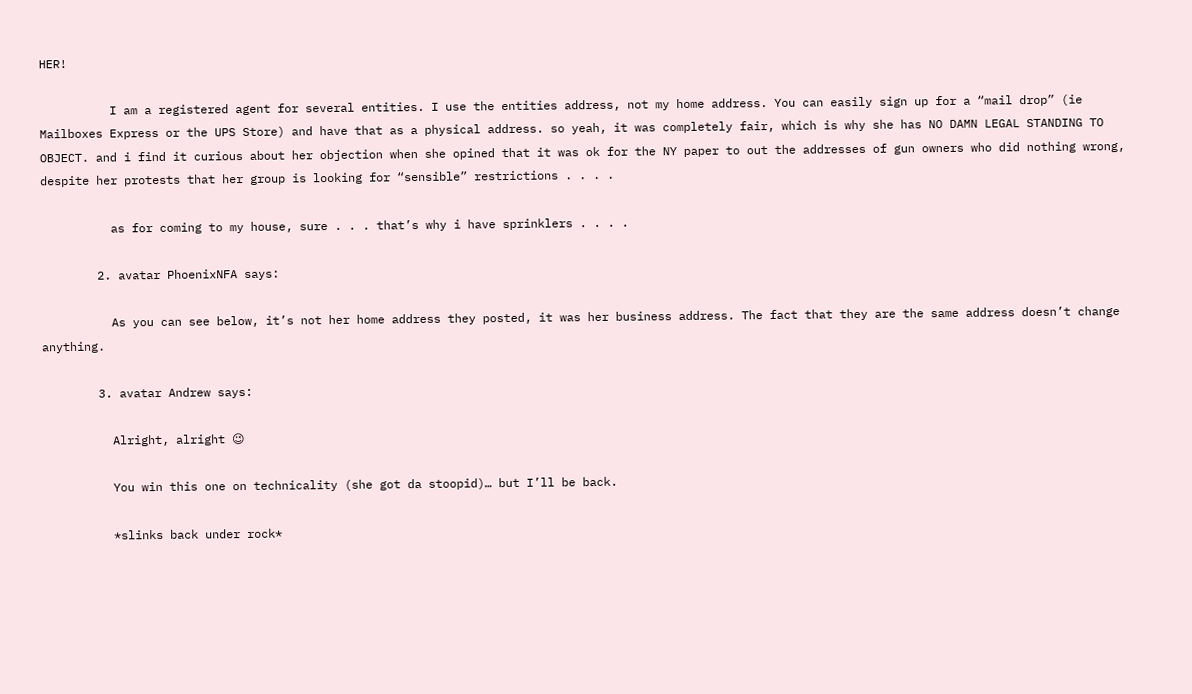HER!

          I am a registered agent for several entities. I use the entities address, not my home address. You can easily sign up for a “mail drop” (ie Mailboxes Express or the UPS Store) and have that as a physical address. so yeah, it was completely fair, which is why she has NO DAMN LEGAL STANDING TO OBJECT. and i find it curious about her objection when she opined that it was ok for the NY paper to out the addresses of gun owners who did nothing wrong, despite her protests that her group is looking for “sensible” restrictions . . . .

          as for coming to my house, sure . . . that’s why i have sprinklers . . . .

        2. avatar PhoenixNFA says:

          As you can see below, it’s not her home address they posted, it was her business address. The fact that they are the same address doesn’t change anything.

        3. avatar Andrew says:

          Alright, alright 😉

          You win this one on technicality (she got da stoopid)… but I’ll be back.

          *slinks back under rock*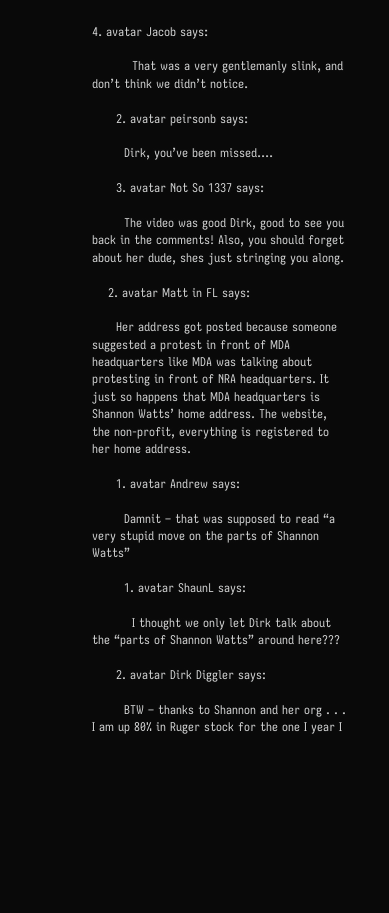4. avatar Jacob says:

          That was a very gentlemanly slink, and don’t think we didn’t notice.

      2. avatar peirsonb says:

        Dirk, you’ve been missed….

      3. avatar Not So 1337 says:

        The video was good Dirk, good to see you back in the comments! Also, you should forget about her dude, shes just stringing you along.

    2. avatar Matt in FL says:

      Her address got posted because someone suggested a protest in front of MDA headquarters like MDA was talking about protesting in front of NRA headquarters. It just so happens that MDA headquarters is Shannon Watts’ home address. The website, the non-profit, everything is registered to her home address.

      1. avatar Andrew says:

        Damnit – that was supposed to read “a very stupid move on the parts of Shannon Watts”

        1. avatar ShaunL says:

          I thought we only let Dirk talk about the “parts of Shannon Watts” around here???

      2. avatar Dirk Diggler says:

        BTW – thanks to Shannon and her org . . . I am up 80% in Ruger stock for the one I year I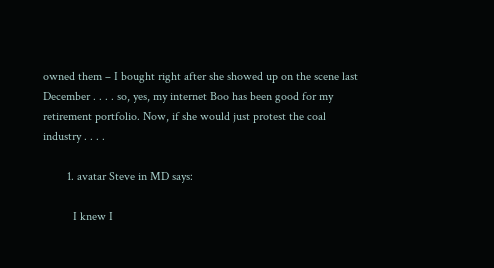owned them – I bought right after she showed up on the scene last December . . . . so, yes, my internet Boo has been good for my retirement portfolio. Now, if she would just protest the coal industry . . . .

        1. avatar Steve in MD says:

          I knew I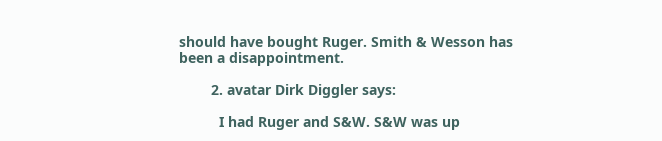should have bought Ruger. Smith & Wesson has been a disappointment.

        2. avatar Dirk Diggler says:

          I had Ruger and S&W. S&W was up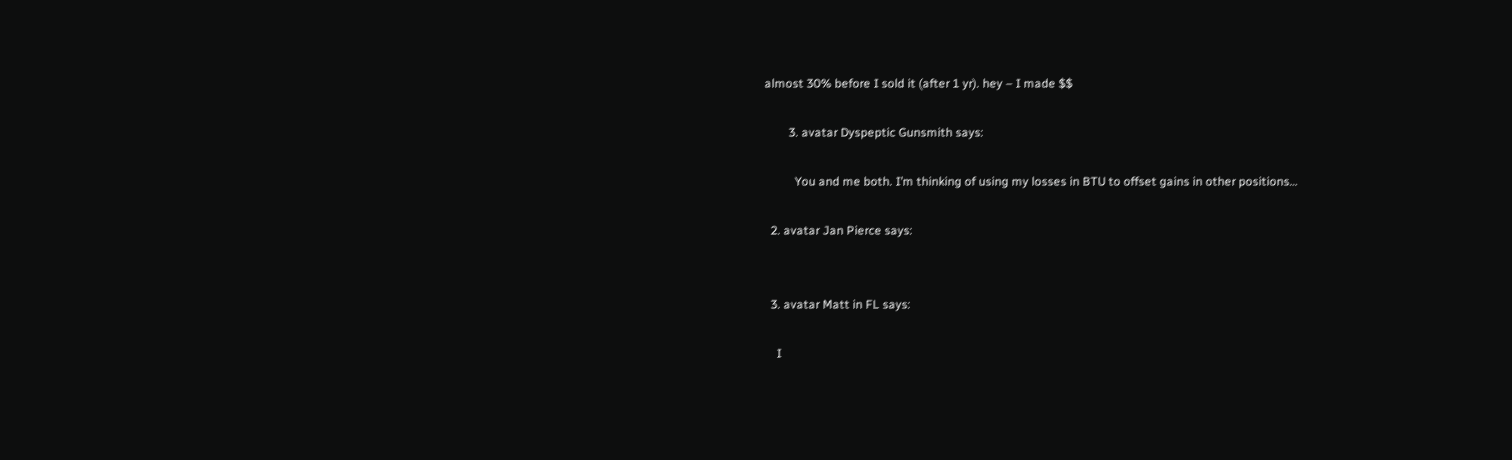almost 30% before I sold it (after 1 yr). hey – I made $$

        3. avatar Dyspeptic Gunsmith says:

          You and me both. I’m thinking of using my losses in BTU to offset gains in other positions…

  2. avatar Jan Pierce says:


  3. avatar Matt in FL says:

    I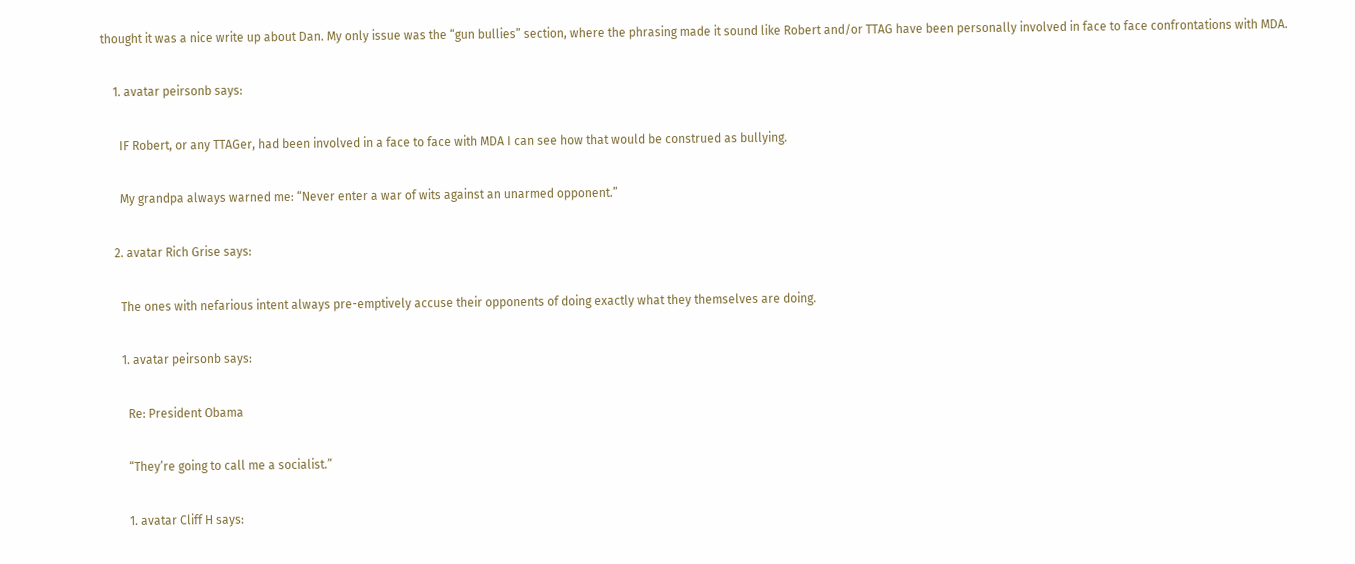thought it was a nice write up about Dan. My only issue was the “gun bullies” section, where the phrasing made it sound like Robert and/or TTAG have been personally involved in face to face confrontations with MDA.

    1. avatar peirsonb says:

      IF Robert, or any TTAGer, had been involved in a face to face with MDA I can see how that would be construed as bullying.

      My grandpa always warned me: “Never enter a war of wits against an unarmed opponent.”

    2. avatar Rich Grise says:

      The ones with nefarious intent always pre-emptively accuse their opponents of doing exactly what they themselves are doing.

      1. avatar peirsonb says:

        Re: President Obama

        “They’re going to call me a socialist.”

        1. avatar Cliff H says: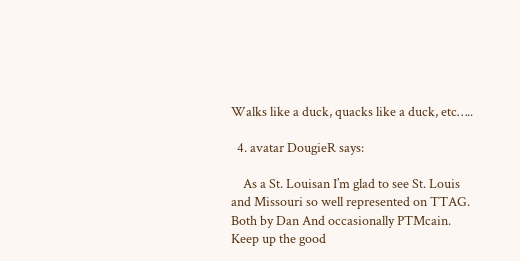Walks like a duck, quacks like a duck, etc…..

  4. avatar DougieR says:

    As a St. Louisan I’m glad to see St. Louis and Missouri so well represented on TTAG. Both by Dan And occasionally PTMcain. Keep up the good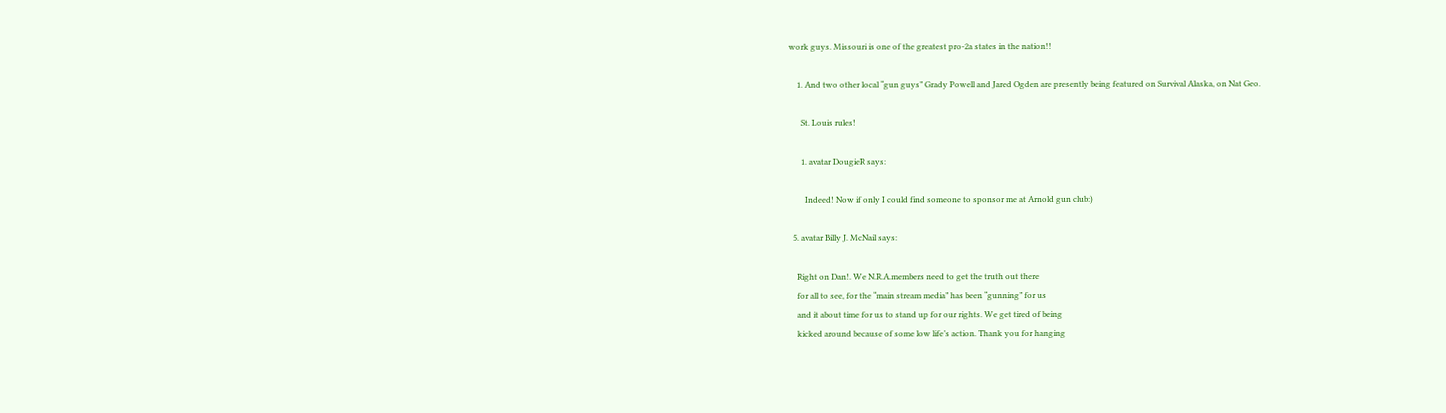work guys. Missouri is one of the greatest pro-2a states in the nation!!

    1. And two other local “gun guys” Grady Powell and Jared Ogden are presently being featured on Survival Alaska, on Nat Geo.

      St. Louis rules!

      1. avatar DougieR says:

        Indeed! Now if only I could find someone to sponsor me at Arnold gun club:)

  5. avatar Billy J. McNail says:

    Right on Dan!. We N.R.A.members need to get the truth out there
    for all to see, for the “main stream media” has been “gunning” for us
    and it about time for us to stand up for our rights. We get tired of being
    kicked around because of some low life’s action. Thank you for hanging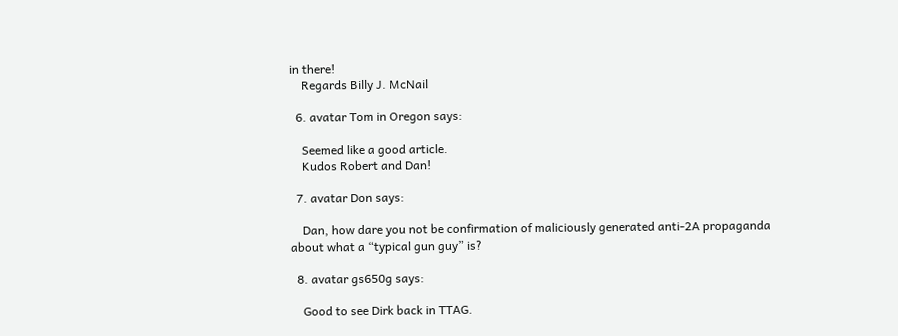in there!
    Regards Billy J. McNail

  6. avatar Tom in Oregon says:

    Seemed like a good article.
    Kudos Robert and Dan!

  7. avatar Don says:

    Dan, how dare you not be confirmation of maliciously generated anti-2A propaganda about what a “typical gun guy” is?

  8. avatar gs650g says:

    Good to see Dirk back in TTAG.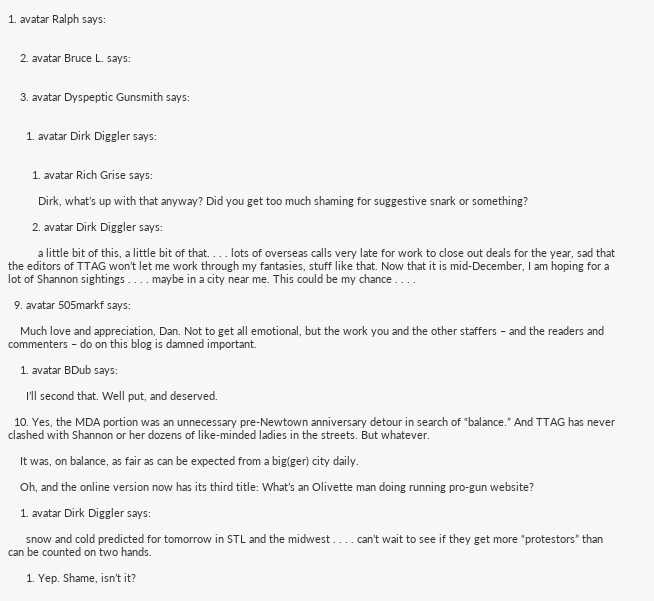1. avatar Ralph says:


    2. avatar Bruce L. says:


    3. avatar Dyspeptic Gunsmith says:


      1. avatar Dirk Diggler says:


        1. avatar Rich Grise says:

          Dirk, what’s up with that anyway? Did you get too much shaming for suggestive snark or something?

        2. avatar Dirk Diggler says:

          a little bit of this, a little bit of that. . . . lots of overseas calls very late for work to close out deals for the year, sad that the editors of TTAG won’t let me work through my fantasies, stuff like that. Now that it is mid-December, I am hoping for a lot of Shannon sightings . . . . maybe in a city near me. This could be my chance . . . .

  9. avatar 505markf says:

    Much love and appreciation, Dan. Not to get all emotional, but the work you and the other staffers – and the readers and commenters – do on this blog is damned important.

    1. avatar BDub says:

      I’ll second that. Well put, and deserved.

  10. Yes, the MDA portion was an unnecessary pre-Newtown anniversary detour in search of “balance.” And TTAG has never clashed with Shannon or her dozens of like-minded ladies in the streets. But whatever.

    It was, on balance, as fair as can be expected from a big(ger) city daily.

    Oh, and the online version now has its third title: What’s an Olivette man doing running pro-gun website?

    1. avatar Dirk Diggler says:

      snow and cold predicted for tomorrow in STL and the midwest . . . . can’t wait to see if they get more “protestors” than can be counted on two hands.

      1. Yep. Shame, isn’t it?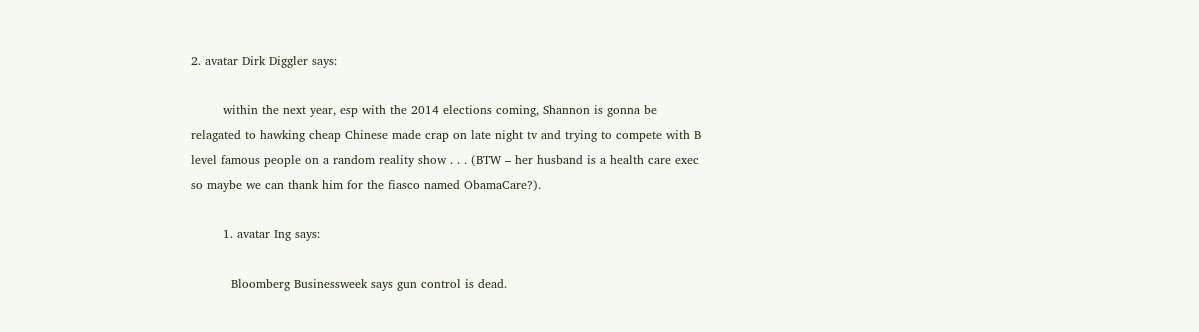2. avatar Dirk Diggler says:

        within the next year, esp with the 2014 elections coming, Shannon is gonna be relagated to hawking cheap Chinese made crap on late night tv and trying to compete with B level famous people on a random reality show . . . (BTW – her husband is a health care exec so maybe we can thank him for the fiasco named ObamaCare?).

        1. avatar Ing says:

          Bloomberg Businessweek says gun control is dead.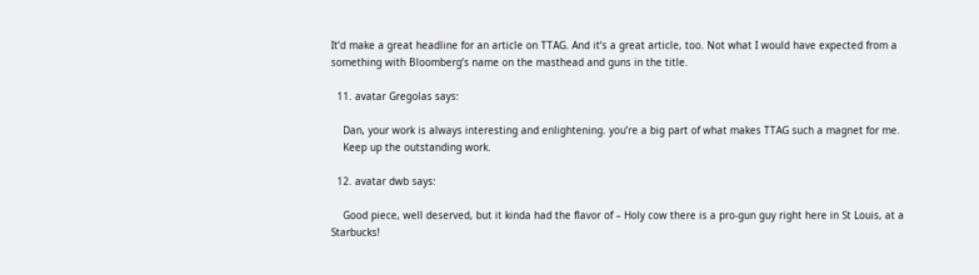It’d make a great headline for an article on TTAG. And it’s a great article, too. Not what I would have expected from a something with Bloomberg’s name on the masthead and guns in the title.

  11. avatar Gregolas says:

    Dan, your work is always interesting and enlightening. you’re a big part of what makes TTAG such a magnet for me.
    Keep up the outstanding work.

  12. avatar dwb says:

    Good piece, well deserved, but it kinda had the flavor of – Holy cow there is a pro-gun guy right here in St Louis, at a Starbucks!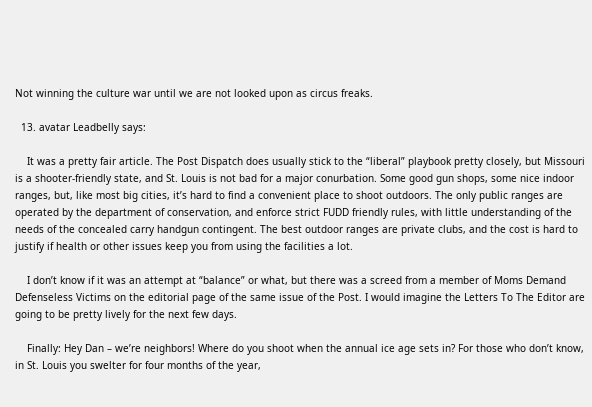Not winning the culture war until we are not looked upon as circus freaks.

  13. avatar Leadbelly says:

    It was a pretty fair article. The Post Dispatch does usually stick to the “liberal” playbook pretty closely, but Missouri is a shooter-friendly state, and St. Louis is not bad for a major conurbation. Some good gun shops, some nice indoor ranges, but, like most big cities, it’s hard to find a convenient place to shoot outdoors. The only public ranges are operated by the department of conservation, and enforce strict FUDD friendly rules, with little understanding of the needs of the concealed carry handgun contingent. The best outdoor ranges are private clubs, and the cost is hard to justify if health or other issues keep you from using the facilities a lot.

    I don’t know if it was an attempt at “balance” or what, but there was a screed from a member of Moms Demand Defenseless Victims on the editorial page of the same issue of the Post. I would imagine the Letters To The Editor are going to be pretty lively for the next few days.

    Finally: Hey Dan – we’re neighbors! Where do you shoot when the annual ice age sets in? For those who don’t know, in St. Louis you swelter for four months of the year,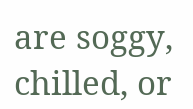are soggy, chilled, or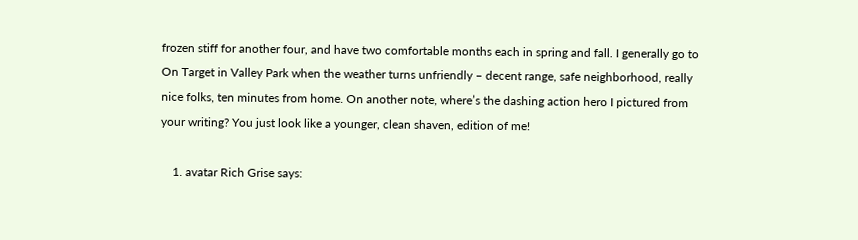frozen stiff for another four, and have two comfortable months each in spring and fall. I generally go to On Target in Valley Park when the weather turns unfriendly – decent range, safe neighborhood, really nice folks, ten minutes from home. On another note, where’s the dashing action hero I pictured from your writing? You just look like a younger, clean shaven, edition of me!

    1. avatar Rich Grise says: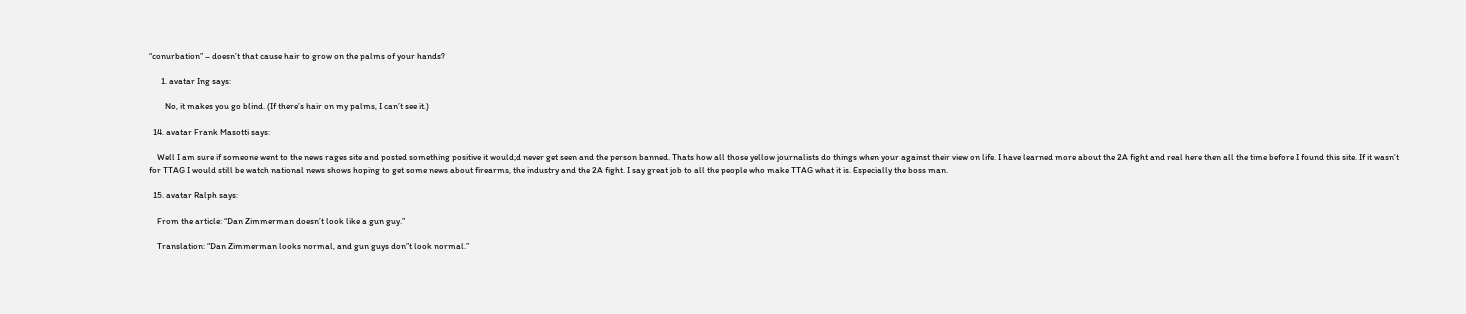“conurbation” – doesn’t that cause hair to grow on the palms of your hands?

      1. avatar Ing says:

        No, it makes you go blind. (If there’s hair on my palms, I can’t see it.)

  14. avatar Frank Masotti says:

    Well I am sure if someone went to the news rages site and posted something positive it would;d never get seen and the person banned. Thats how all those yellow journalists do things when your against their view on life. I have learned more about the 2A fight and real here then all the time before I found this site. If it wasn’t for TTAG I would still be watch national news shows hoping to get some news about firearms, the industry and the 2A fight. I say great job to all the people who make TTAG what it is. Especially the boss man.

  15. avatar Ralph says:

    From the article: “Dan Zimmerman doesn’t look like a gun guy.”

    Translation: “Dan Zimmerman looks normal, and gun guys don”t look normal.”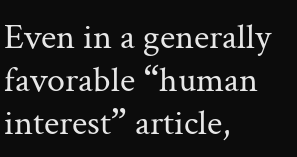Even in a generally favorable “human interest” article,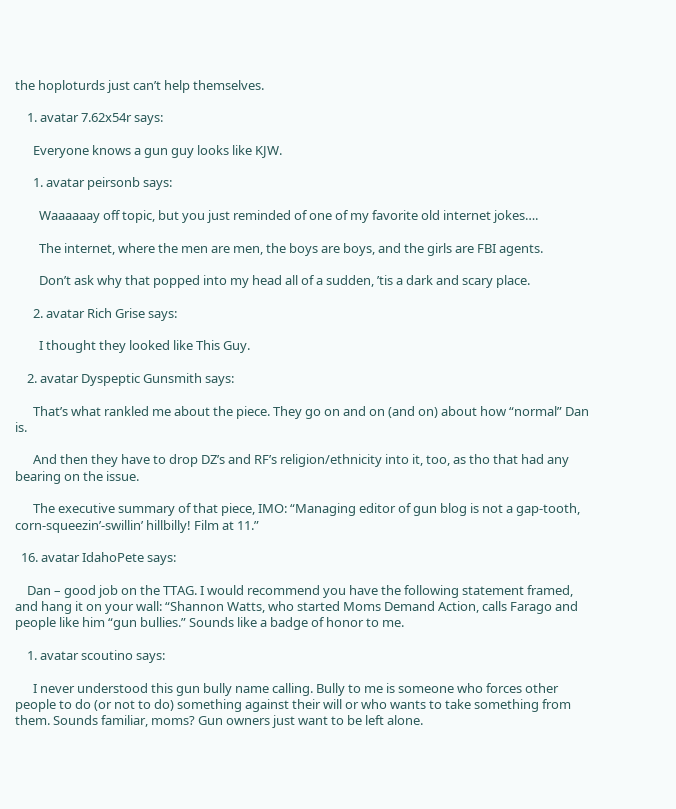the hoploturds just can’t help themselves.

    1. avatar 7.62x54r says:

      Everyone knows a gun guy looks like KJW.

      1. avatar peirsonb says:

        Waaaaaay off topic, but you just reminded of one of my favorite old internet jokes….

        The internet, where the men are men, the boys are boys, and the girls are FBI agents.

        Don’t ask why that popped into my head all of a sudden, ’tis a dark and scary place.

      2. avatar Rich Grise says:

        I thought they looked like This Guy.

    2. avatar Dyspeptic Gunsmith says:

      That’s what rankled me about the piece. They go on and on (and on) about how “normal” Dan is.

      And then they have to drop DZ’s and RF’s religion/ethnicity into it, too, as tho that had any bearing on the issue.

      The executive summary of that piece, IMO: “Managing editor of gun blog is not a gap-tooth, corn-squeezin’-swillin’ hillbilly! Film at 11.”

  16. avatar IdahoPete says:

    Dan – good job on the TTAG. I would recommend you have the following statement framed, and hang it on your wall: “Shannon Watts, who started Moms Demand Action, calls Farago and people like him “gun bullies.” Sounds like a badge of honor to me.

    1. avatar scoutino says:

      I never understood this gun bully name calling. Bully to me is someone who forces other people to do (or not to do) something against their will or who wants to take something from them. Sounds familiar, moms? Gun owners just want to be left alone.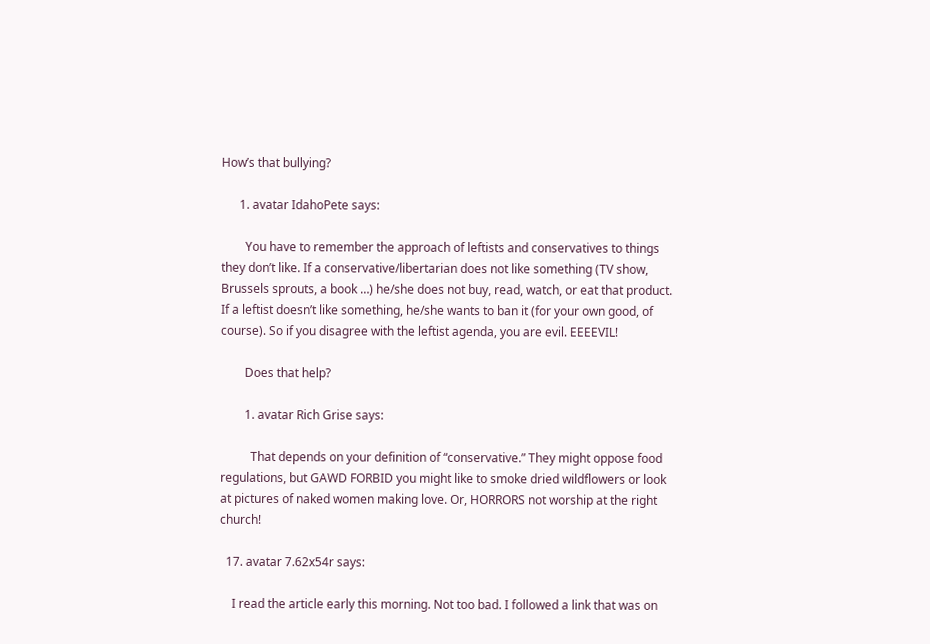How’s that bullying?

      1. avatar IdahoPete says:

        You have to remember the approach of leftists and conservatives to things they don’t like. If a conservative/libertarian does not like something (TV show, Brussels sprouts, a book …) he/she does not buy, read, watch, or eat that product. If a leftist doesn’t like something, he/she wants to ban it (for your own good, of course). So if you disagree with the leftist agenda, you are evil. EEEEVIL!

        Does that help?

        1. avatar Rich Grise says:

          That depends on your definition of “conservative.” They might oppose food regulations, but GAWD FORBID you might like to smoke dried wildflowers or look at pictures of naked women making love. Or, HORRORS not worship at the right church!

  17. avatar 7.62x54r says:

    I read the article early this morning. Not too bad. I followed a link that was on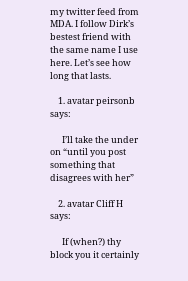my twitter feed from MDA. I follow Dirk’s bestest friend with the same name I use here. Let’s see how long that lasts.

    1. avatar peirsonb says:

      I’ll take the under on “until you post something that disagrees with her”

    2. avatar Cliff H says:

      If (when?) thy block you it certainly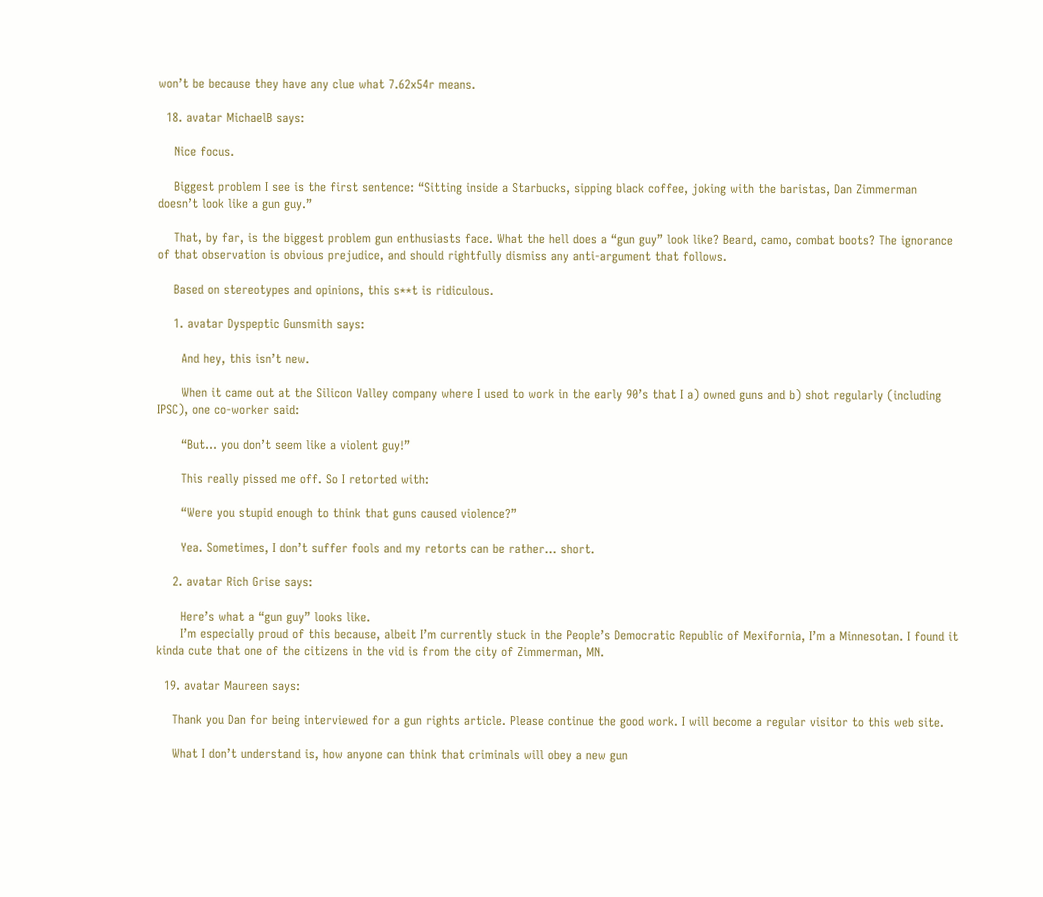won’t be because they have any clue what 7.62x54r means.

  18. avatar MichaelB says:

    Nice focus.

    Biggest problem I see is the first sentence: “Sitting inside a Starbucks, sipping black coffee, joking with the baristas, Dan Zimmerman doesn’t look like a gun guy.”

    That, by far, is the biggest problem gun enthusiasts face. What the hell does a “gun guy” look like? Beard, camo, combat boots? The ignorance of that observation is obvious prejudice, and should rightfully dismiss any anti-argument that follows.

    Based on stereotypes and opinions, this s**t is ridiculous.

    1. avatar Dyspeptic Gunsmith says:

      And hey, this isn’t new.

      When it came out at the Silicon Valley company where I used to work in the early 90’s that I a) owned guns and b) shot regularly (including IPSC), one co-worker said:

      “But… you don’t seem like a violent guy!”

      This really pissed me off. So I retorted with:

      “Were you stupid enough to think that guns caused violence?”

      Yea. Sometimes, I don’t suffer fools and my retorts can be rather… short.

    2. avatar Rich Grise says:

      Here’s what a “gun guy” looks like.
      I’m especially proud of this because, albeit I’m currently stuck in the People’s Democratic Republic of Mexifornia, I’m a Minnesotan. I found it kinda cute that one of the citizens in the vid is from the city of Zimmerman, MN.

  19. avatar Maureen says:

    Thank you Dan for being interviewed for a gun rights article. Please continue the good work. I will become a regular visitor to this web site.

    What I don’t understand is, how anyone can think that criminals will obey a new gun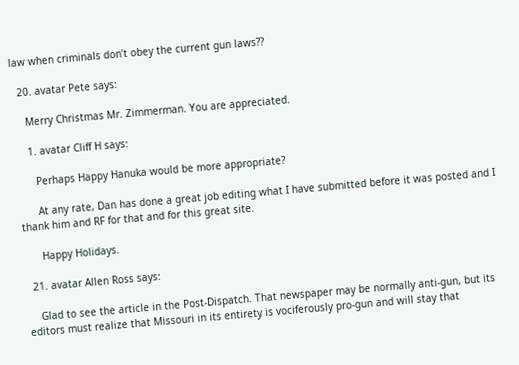law when criminals don’t obey the current gun laws??

  20. avatar Pete says:

    Merry Christmas Mr. Zimmerman. You are appreciated.

    1. avatar Cliff H says:

      Perhaps Happy Hanuka would be more appropriate?

      At any rate, Dan has done a great job editing what I have submitted before it was posted and I thank him and RF for that and for this great site.

      Happy Holidays.

  21. avatar Allen Ross says:

    Glad to see the article in the Post-Dispatch. That newspaper may be normally anti-gun, but its editors must realize that Missouri in its entirety is vociferously pro-gun and will stay that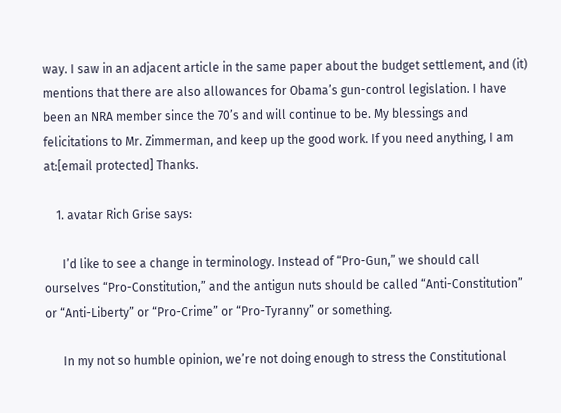way. I saw in an adjacent article in the same paper about the budget settlement, and (it) mentions that there are also allowances for Obama’s gun-control legislation. I have been an NRA member since the 70’s and will continue to be. My blessings and felicitations to Mr. Zimmerman, and keep up the good work. If you need anything, I am at:[email protected] Thanks.

    1. avatar Rich Grise says:

      I’d like to see a change in terminology. Instead of “Pro-Gun,” we should call ourselves “Pro-Constitution,” and the antigun nuts should be called “Anti-Constitution” or “Anti-Liberty” or “Pro-Crime” or “Pro-Tyranny” or something.

      In my not so humble opinion, we’re not doing enough to stress the Constitutional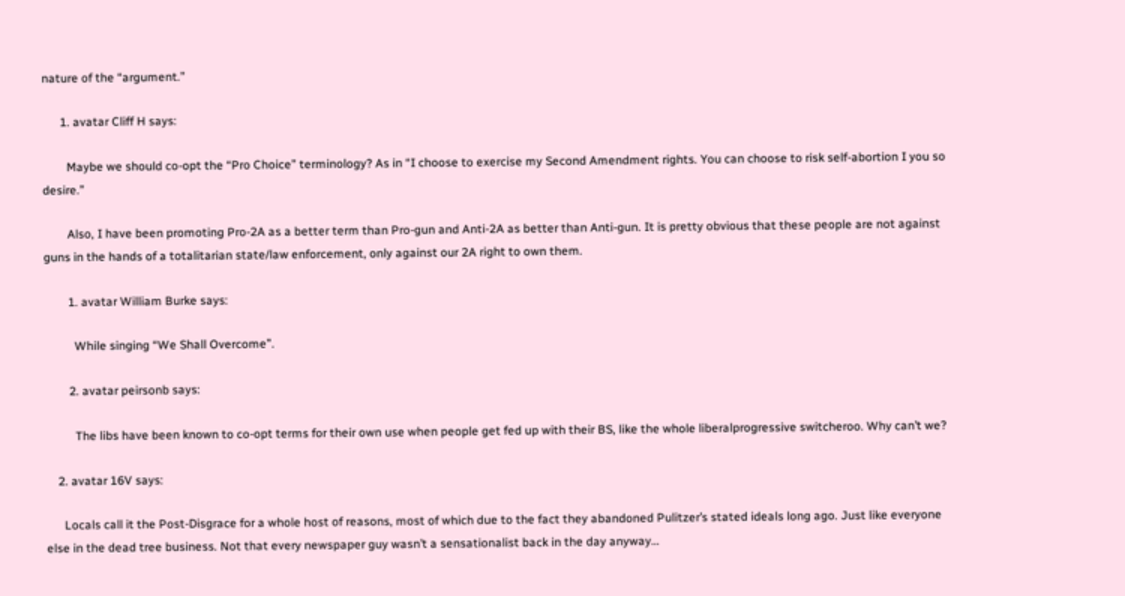nature of the “argument.”

      1. avatar Cliff H says:

        Maybe we should co-opt the “Pro Choice” terminology? As in “I choose to exercise my Second Amendment rights. You can choose to risk self-abortion I you so desire.”

        Also, I have been promoting Pro-2A as a better term than Pro-gun and Anti-2A as better than Anti-gun. It is pretty obvious that these people are not against guns in the hands of a totalitarian state/law enforcement, only against our 2A right to own them.

        1. avatar William Burke says:

          While singing “We Shall Overcome”.

        2. avatar peirsonb says:

          The libs have been known to co-opt terms for their own use when people get fed up with their BS, like the whole liberalprogressive switcheroo. Why can’t we?

    2. avatar 16V says:

      Locals call it the Post-Disgrace for a whole host of reasons, most of which due to the fact they abandoned Pulitzer’s stated ideals long ago. Just like everyone else in the dead tree business. Not that every newspaper guy wasn’t a sensationalist back in the day anyway…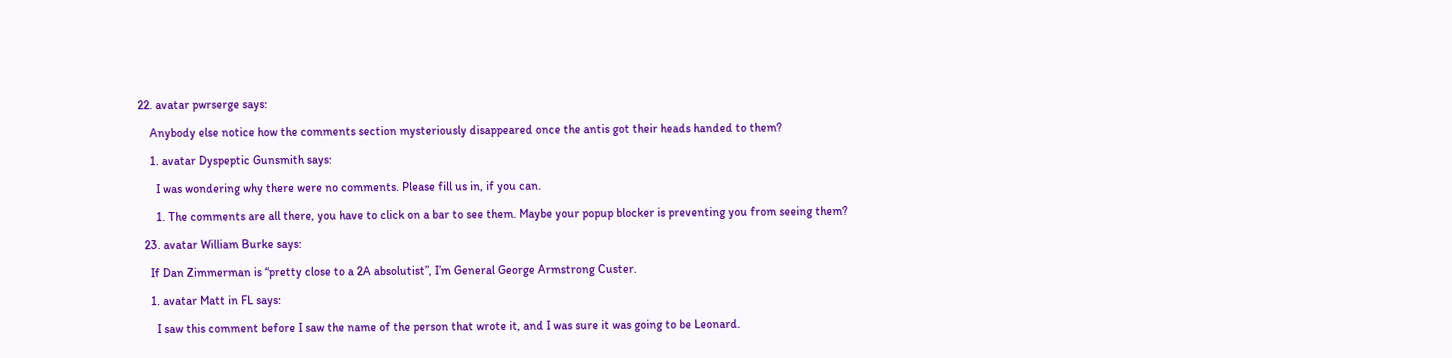22. avatar pwrserge says:

    Anybody else notice how the comments section mysteriously disappeared once the antis got their heads handed to them?

    1. avatar Dyspeptic Gunsmith says:

      I was wondering why there were no comments. Please fill us in, if you can.

      1. The comments are all there, you have to click on a bar to see them. Maybe your popup blocker is preventing you from seeing them?

  23. avatar William Burke says:

    If Dan Zimmerman is “pretty close to a 2A absolutist”, I’m General George Armstrong Custer.

    1. avatar Matt in FL says:

      I saw this comment before I saw the name of the person that wrote it, and I was sure it was going to be Leonard.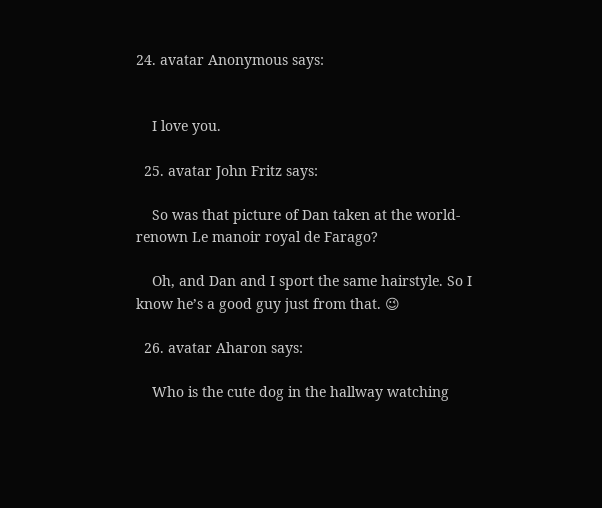24. avatar Anonymous says:


    I love you.

  25. avatar John Fritz says:

    So was that picture of Dan taken at the world-renown Le manoir royal de Farago?

    Oh, and Dan and I sport the same hairstyle. So I know he’s a good guy just from that. 😉

  26. avatar Aharon says:

    Who is the cute dog in the hallway watching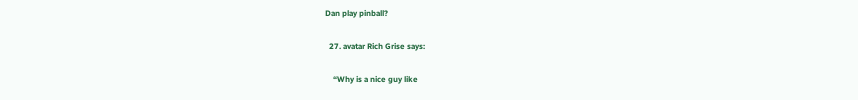Dan play pinball?

  27. avatar Rich Grise says:

    “Why is a nice guy like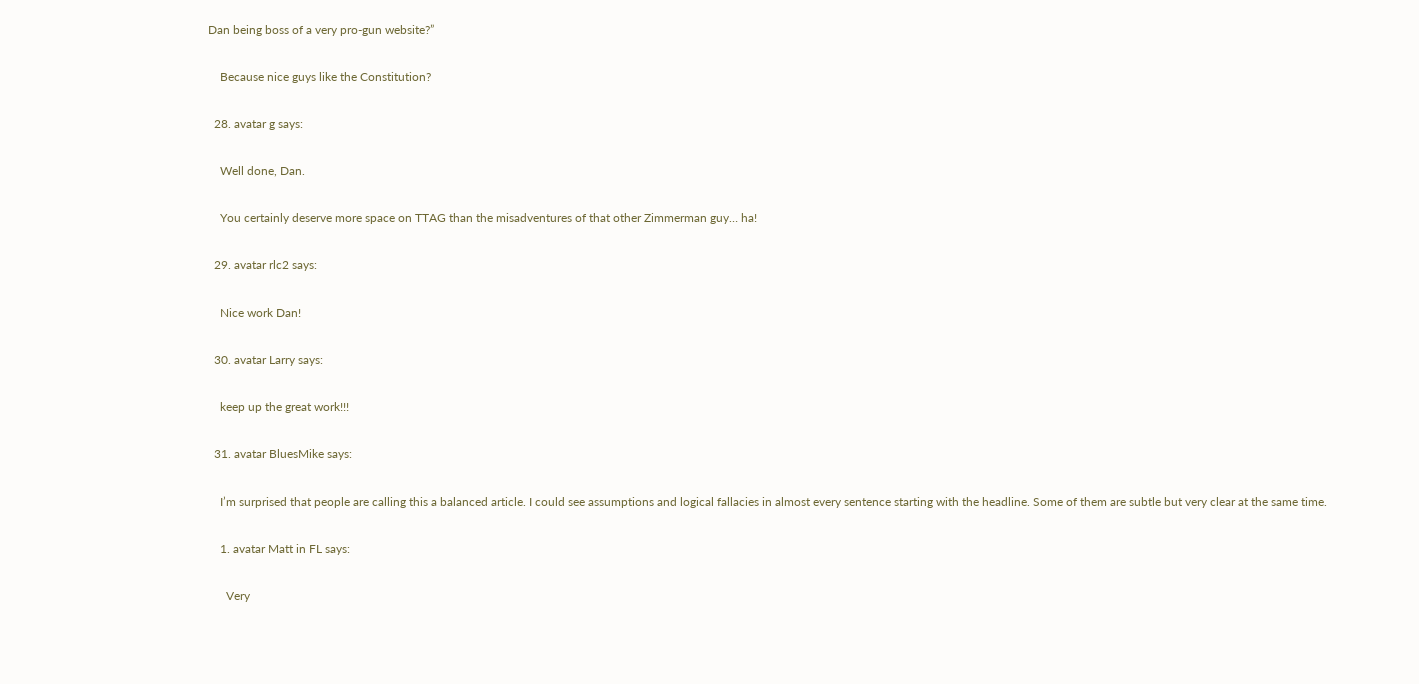Dan being boss of a very pro-gun website?”

    Because nice guys like the Constitution?

  28. avatar g says:

    Well done, Dan.

    You certainly deserve more space on TTAG than the misadventures of that other Zimmerman guy… ha!

  29. avatar rlc2 says:

    Nice work Dan!

  30. avatar Larry says:

    keep up the great work!!!

  31. avatar BluesMike says:

    I’m surprised that people are calling this a balanced article. I could see assumptions and logical fallacies in almost every sentence starting with the headline. Some of them are subtle but very clear at the same time.

    1. avatar Matt in FL says:

      Very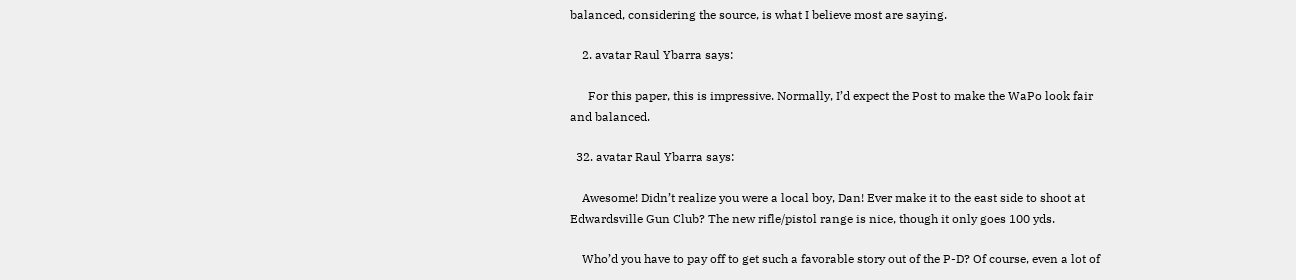balanced, considering the source, is what I believe most are saying.

    2. avatar Raul Ybarra says:

      For this paper, this is impressive. Normally, I’d expect the Post to make the WaPo look fair and balanced.

  32. avatar Raul Ybarra says:

    Awesome! Didn’t realize you were a local boy, Dan! Ever make it to the east side to shoot at Edwardsville Gun Club? The new rifle/pistol range is nice, though it only goes 100 yds.

    Who’d you have to pay off to get such a favorable story out of the P-D? Of course, even a lot of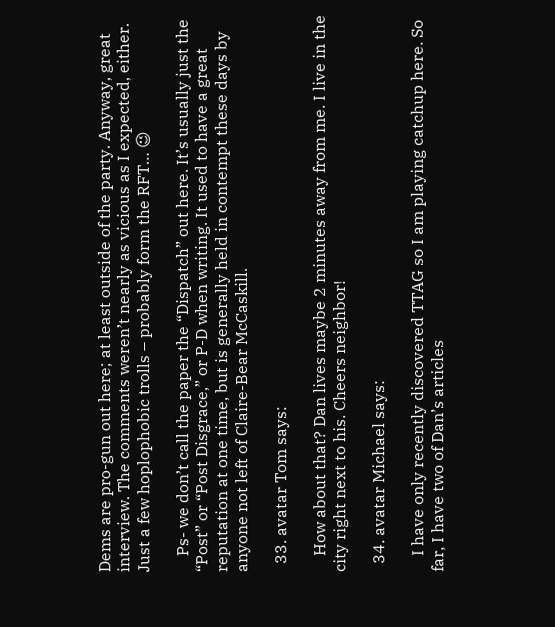Dems are pro-gun out here; at least outside of the party. Anyway, great interview. The comments weren’t nearly as vicious as I expected, either. Just a few hoplophobic trolls – probably form the RFT… 😉

    Ps- we don’t call the paper the “Dispatch” out here. It’s usually just the “Post” or “Post Disgrace,” or P-D when writing. It used to have a great reputation at one time, but is generally held in contempt these days by anyone not left of Claire-Bear McCaskill.

  33. avatar Tom says:

    How about that? Dan lives maybe 2 minutes away from me. I live in the city right next to his. Cheers neighbor!

  34. avatar Michael says:

    I have only recently discovered TTAG so I am playing catchup here. So far, I have two of Dan’s articles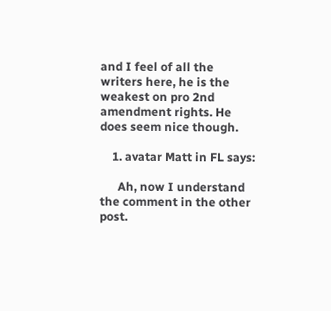and I feel of all the writers here, he is the weakest on pro 2nd amendment rights. He does seem nice though.

    1. avatar Matt in FL says:

      Ah, now I understand the comment in the other post.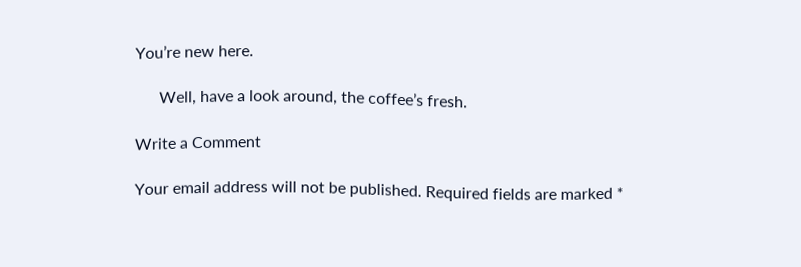You’re new here.

      Well, have a look around, the coffee’s fresh.

Write a Comment

Your email address will not be published. Required fields are marked *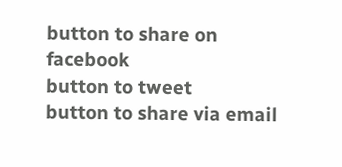button to share on facebook
button to tweet
button to share via email